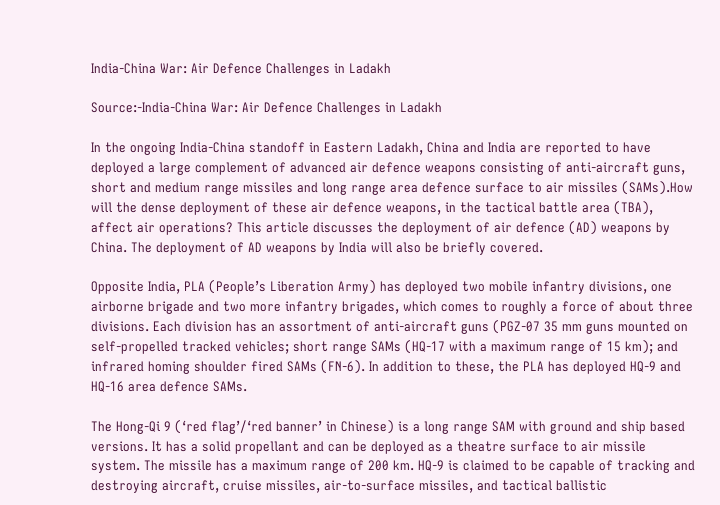India-China War: Air Defence Challenges in Ladakh

Source:-India-China War: Air Defence Challenges in Ladakh

In the ongoing India-China standoff in Eastern Ladakh, China and India are reported to have deployed a large complement of advanced air defence weapons consisting of anti-aircraft guns, short and medium range missiles and long range area defence surface to air missiles (SAMs).How will the dense deployment of these air defence weapons, in the tactical battle area (TBA), affect air operations? This article discusses the deployment of air defence (AD) weapons by China. The deployment of AD weapons by India will also be briefly covered.

Opposite India, PLA (People’s Liberation Army) has deployed two mobile infantry divisions, one airborne brigade and two more infantry brigades, which comes to roughly a force of about three divisions. Each division has an assortment of anti-aircraft guns (PGZ-07 35 mm guns mounted on self-propelled tracked vehicles; short range SAMs (HQ-17 with a maximum range of 15 km); and infrared homing shoulder fired SAMs (FN-6). In addition to these, the PLA has deployed HQ-9 and HQ-16 area defence SAMs.

The Hong-Qi 9 (‘red flag’/‘red banner’ in Chinese) is a long range SAM with ground and ship based versions. It has a solid propellant and can be deployed as a theatre surface to air missile system. The missile has a maximum range of 200 km. HQ-9 is claimed to be capable of tracking and destroying aircraft, cruise missiles, air-to-surface missiles, and tactical ballistic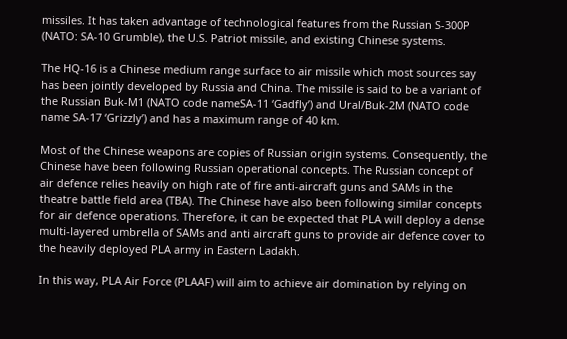missiles. It has taken advantage of technological features from the Russian S-300P (NATO: SA-10 Grumble), the U.S. Patriot missile, and existing Chinese systems.

The HQ-16 is a Chinese medium range surface to air missile which most sources say has been jointly developed by Russia and China. The missile is said to be a variant of the Russian Buk-M1 (NATO code nameSA-11 ‘Gadfly’) and Ural/Buk-2M (NATO code name SA-17 ‘Grizzly’) and has a maximum range of 40 km.

Most of the Chinese weapons are copies of Russian origin systems. Consequently, the Chinese have been following Russian operational concepts. The Russian concept of air defence relies heavily on high rate of fire anti-aircraft guns and SAMs in the theatre battle field area (TBA). The Chinese have also been following similar concepts for air defence operations. Therefore, it can be expected that PLA will deploy a dense multi-layered umbrella of SAMs and anti aircraft guns to provide air defence cover to the heavily deployed PLA army in Eastern Ladakh.

In this way, PLA Air Force (PLAAF) will aim to achieve air domination by relying on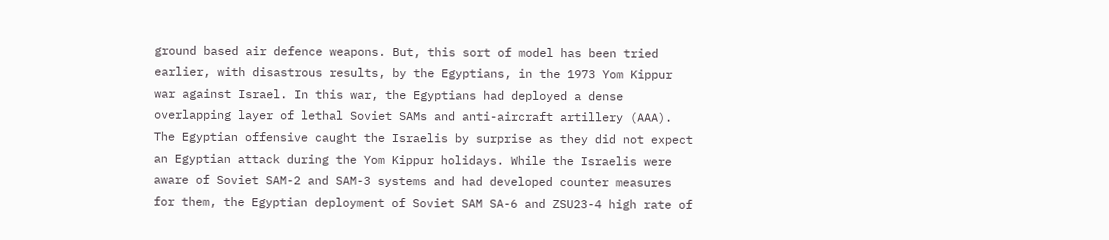ground based air defence weapons. But, this sort of model has been tried earlier, with disastrous results, by the Egyptians, in the 1973 Yom Kippur war against Israel. In this war, the Egyptians had deployed a dense overlapping layer of lethal Soviet SAMs and anti-aircraft artillery (AAA). The Egyptian offensive caught the Israelis by surprise as they did not expect an Egyptian attack during the Yom Kippur holidays. While the Israelis were aware of Soviet SAM-2 and SAM-3 systems and had developed counter measures for them, the Egyptian deployment of Soviet SAM SA-6 and ZSU23-4 high rate of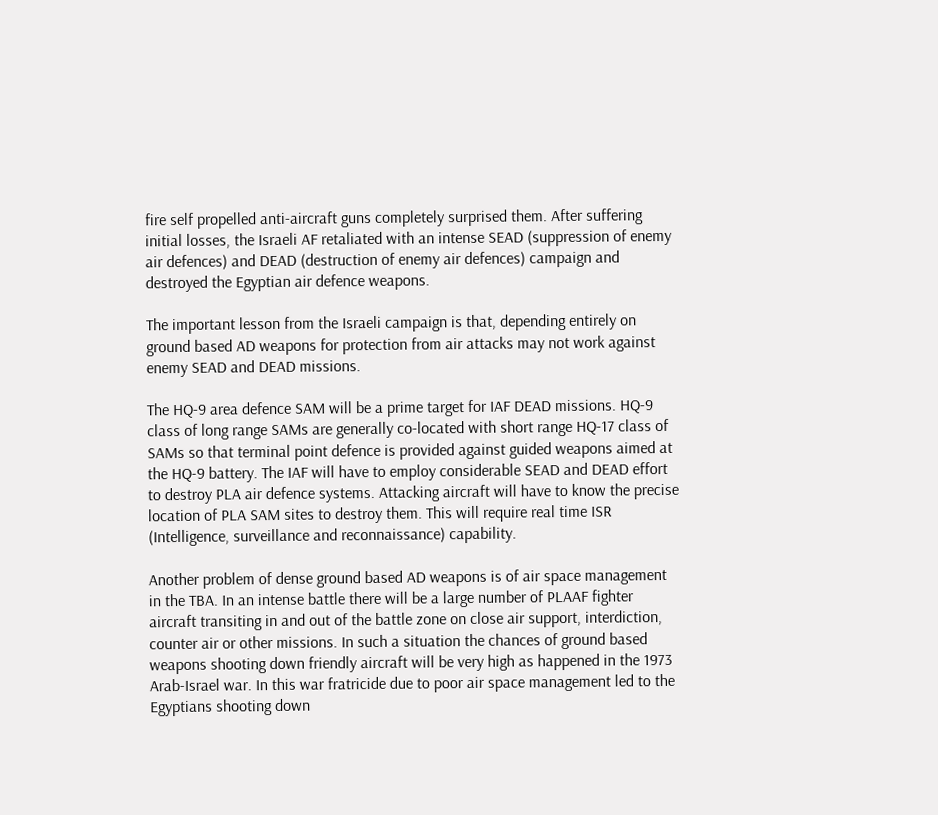fire self propelled anti-aircraft guns completely surprised them. After suffering initial losses, the Israeli AF retaliated with an intense SEAD (suppression of enemy air defences) and DEAD (destruction of enemy air defences) campaign and destroyed the Egyptian air defence weapons.

The important lesson from the Israeli campaign is that, depending entirely on ground based AD weapons for protection from air attacks may not work against enemy SEAD and DEAD missions.

The HQ-9 area defence SAM will be a prime target for IAF DEAD missions. HQ-9 class of long range SAMs are generally co-located with short range HQ-17 class of SAMs so that terminal point defence is provided against guided weapons aimed at the HQ-9 battery. The IAF will have to employ considerable SEAD and DEAD effort to destroy PLA air defence systems. Attacking aircraft will have to know the precise location of PLA SAM sites to destroy them. This will require real time ISR (Intelligence, surveillance and reconnaissance) capability.

Another problem of dense ground based AD weapons is of air space management in the TBA. In an intense battle there will be a large number of PLAAF fighter aircraft transiting in and out of the battle zone on close air support, interdiction, counter air or other missions. In such a situation the chances of ground based weapons shooting down friendly aircraft will be very high as happened in the 1973 Arab-Israel war. In this war fratricide due to poor air space management led to the Egyptians shooting down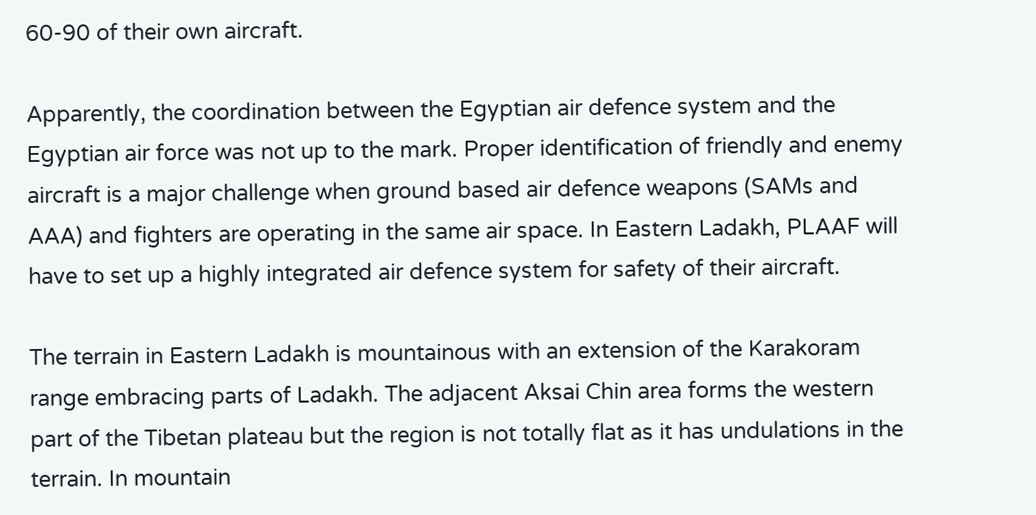60-90 of their own aircraft.

Apparently, the coordination between the Egyptian air defence system and the Egyptian air force was not up to the mark. Proper identification of friendly and enemy aircraft is a major challenge when ground based air defence weapons (SAMs and AAA) and fighters are operating in the same air space. In Eastern Ladakh, PLAAF will have to set up a highly integrated air defence system for safety of their aircraft.

The terrain in Eastern Ladakh is mountainous with an extension of the Karakoram range embracing parts of Ladakh. The adjacent Aksai Chin area forms the western part of the Tibetan plateau but the region is not totally flat as it has undulations in the terrain. In mountain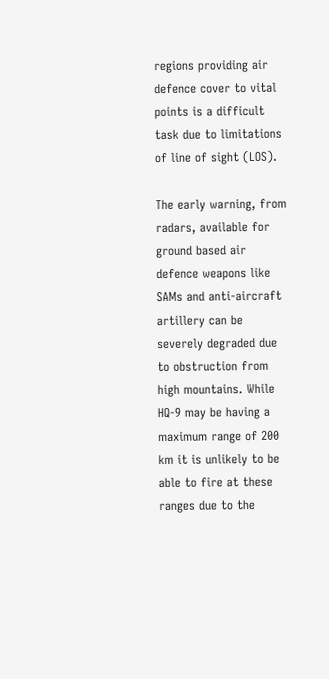regions providing air defence cover to vital points is a difficult task due to limitations of line of sight (LOS).

The early warning, from radars, available for ground based air defence weapons like SAMs and anti-aircraft artillery can be severely degraded due to obstruction from high mountains. While HQ-9 may be having a maximum range of 200 km it is unlikely to be able to fire at these ranges due to the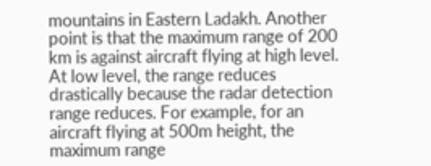mountains in Eastern Ladakh. Another point is that the maximum range of 200 km is against aircraft flying at high level. At low level, the range reduces drastically because the radar detection range reduces. For example, for an aircraft flying at 500m height, the maximum range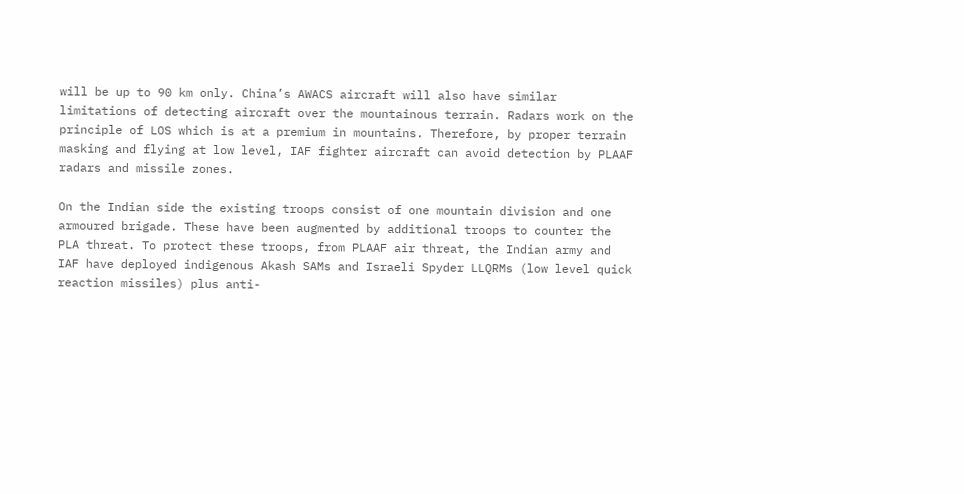will be up to 90 km only. China’s AWACS aircraft will also have similar limitations of detecting aircraft over the mountainous terrain. Radars work on the principle of LOS which is at a premium in mountains. Therefore, by proper terrain masking and flying at low level, IAF fighter aircraft can avoid detection by PLAAF radars and missile zones.

On the Indian side the existing troops consist of one mountain division and one armoured brigade. These have been augmented by additional troops to counter the PLA threat. To protect these troops, from PLAAF air threat, the Indian army and IAF have deployed indigenous Akash SAMs and Israeli Spyder LLQRMs (low level quick reaction missiles) plus anti-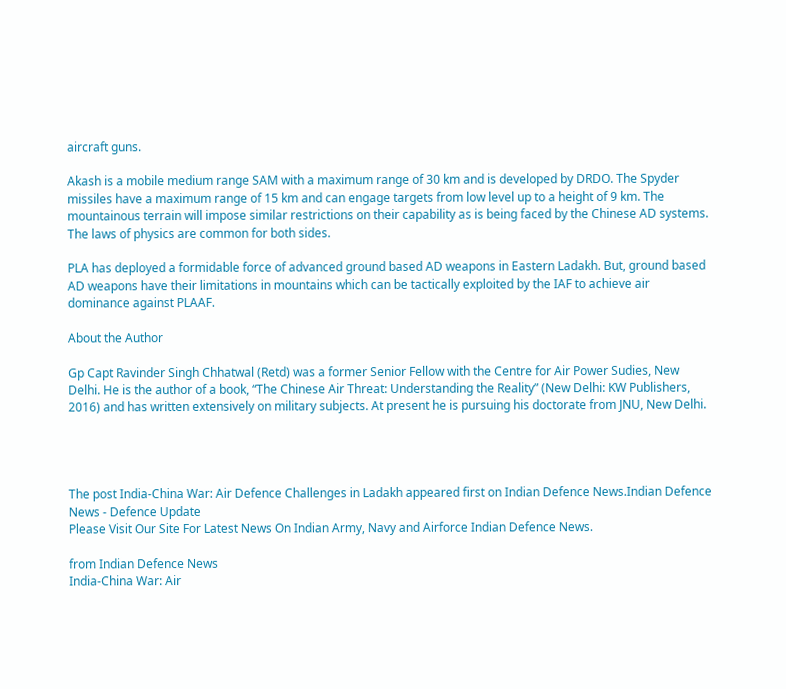aircraft guns.

Akash is a mobile medium range SAM with a maximum range of 30 km and is developed by DRDO. The Spyder missiles have a maximum range of 15 km and can engage targets from low level up to a height of 9 km. The mountainous terrain will impose similar restrictions on their capability as is being faced by the Chinese AD systems. The laws of physics are common for both sides.

PLA has deployed a formidable force of advanced ground based AD weapons in Eastern Ladakh. But, ground based AD weapons have their limitations in mountains which can be tactically exploited by the IAF to achieve air dominance against PLAAF.

About the Author

Gp Capt Ravinder Singh Chhatwal (Retd) was a former Senior Fellow with the Centre for Air Power Sudies, New Delhi. He is the author of a book, “The Chinese Air Threat: Understanding the Reality” (New Delhi: KW Publishers, 2016) and has written extensively on military subjects. At present he is pursuing his doctorate from JNU, New Delhi.




The post India-China War: Air Defence Challenges in Ladakh appeared first on Indian Defence News.Indian Defence News - Defence Update
Please Visit Our Site For Latest News On Indian Army, Navy and Airforce Indian Defence News.

from Indian Defence News
India-China War: Air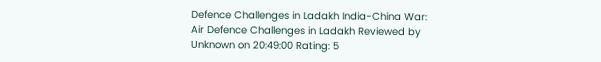Defence Challenges in Ladakh India-China War: Air Defence Challenges in Ladakh Reviewed by Unknown on 20:49:00 Rating: 5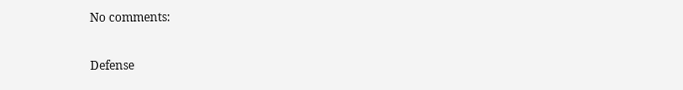No comments:

Defense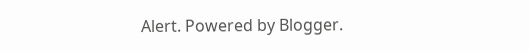Alert. Powered by Blogger.